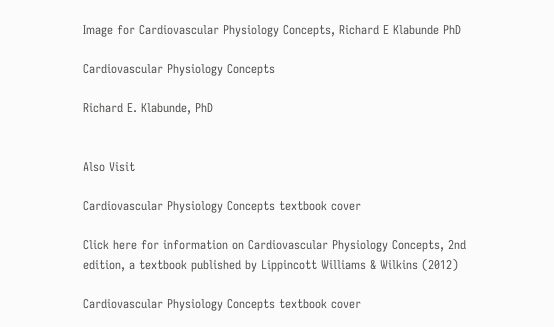Image for Cardiovascular Physiology Concepts, Richard E Klabunde PhD

Cardiovascular Physiology Concepts

Richard E. Klabunde, PhD


Also Visit

Cardiovascular Physiology Concepts textbook cover

Click here for information on Cardiovascular Physiology Concepts, 2nd edition, a textbook published by Lippincott Williams & Wilkins (2012)

Cardiovascular Physiology Concepts textbook cover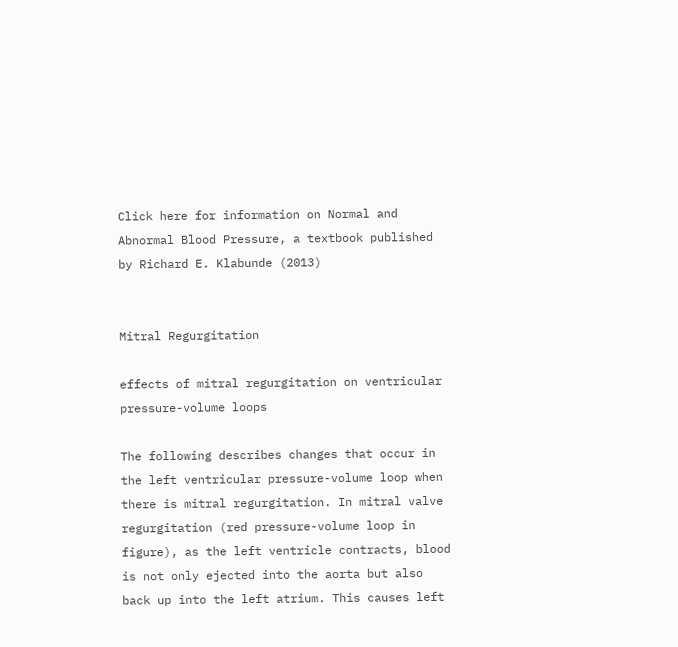Click here for information on Normal and Abnormal Blood Pressure, a textbook published by Richard E. Klabunde (2013)


Mitral Regurgitation

effects of mitral regurgitation on ventricular pressure-volume loops

The following describes changes that occur in the left ventricular pressure-volume loop when there is mitral regurgitation. In mitral valve regurgitation (red pressure-volume loop in figure), as the left ventricle contracts, blood is not only ejected into the aorta but also back up into the left atrium. This causes left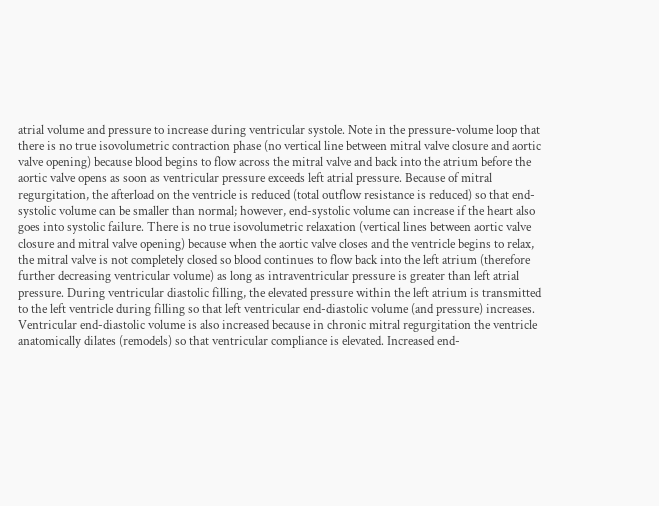atrial volume and pressure to increase during ventricular systole. Note in the pressure-volume loop that there is no true isovolumetric contraction phase (no vertical line between mitral valve closure and aortic valve opening) because blood begins to flow across the mitral valve and back into the atrium before the aortic valve opens as soon as ventricular pressure exceeds left atrial pressure. Because of mitral regurgitation, the afterload on the ventricle is reduced (total outflow resistance is reduced) so that end-systolic volume can be smaller than normal; however, end-systolic volume can increase if the heart also goes into systolic failure. There is no true isovolumetric relaxation (vertical lines between aortic valve closure and mitral valve opening) because when the aortic valve closes and the ventricle begins to relax, the mitral valve is not completely closed so blood continues to flow back into the left atrium (therefore further decreasing ventricular volume) as long as intraventricular pressure is greater than left atrial pressure. During ventricular diastolic filling, the elevated pressure within the left atrium is transmitted to the left ventricle during filling so that left ventricular end-diastolic volume (and pressure) increases. Ventricular end-diastolic volume is also increased because in chronic mitral regurgitation the ventricle anatomically dilates (remodels) so that ventricular compliance is elevated. Increased end-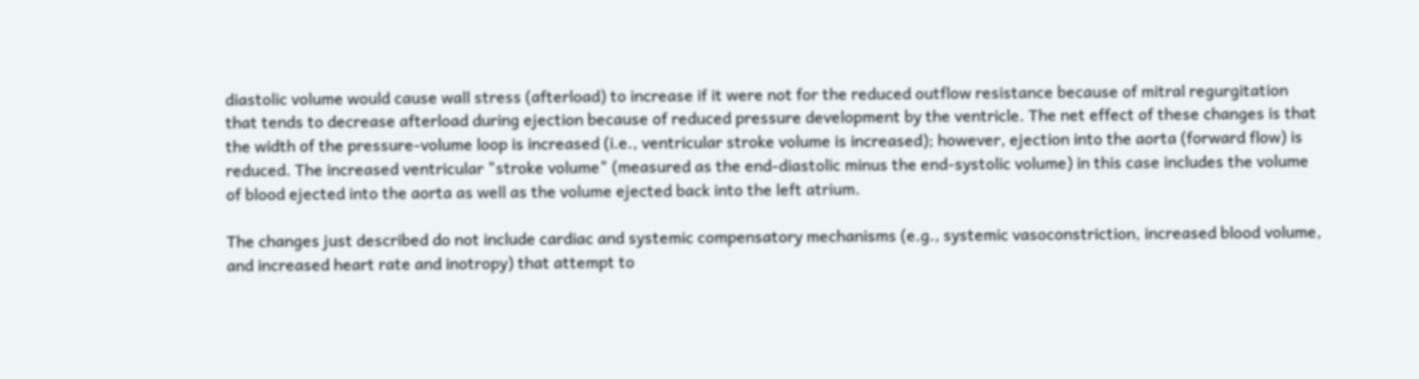diastolic volume would cause wall stress (afterload) to increase if it were not for the reduced outflow resistance because of mitral regurgitation that tends to decrease afterload during ejection because of reduced pressure development by the ventricle. The net effect of these changes is that the width of the pressure-volume loop is increased (i.e., ventricular stroke volume is increased); however, ejection into the aorta (forward flow) is reduced. The increased ventricular "stroke volume" (measured as the end-diastolic minus the end-systolic volume) in this case includes the volume of blood ejected into the aorta as well as the volume ejected back into the left atrium.

The changes just described do not include cardiac and systemic compensatory mechanisms (e.g., systemic vasoconstriction, increased blood volume, and increased heart rate and inotropy) that attempt to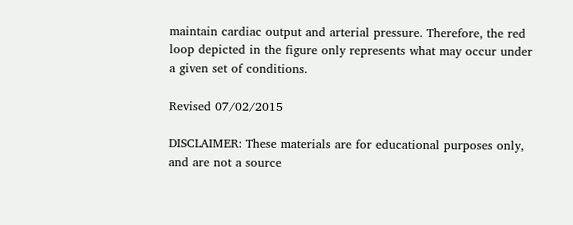maintain cardiac output and arterial pressure. Therefore, the red loop depicted in the figure only represents what may occur under a given set of conditions.

Revised 07/02/2015

DISCLAIMER: These materials are for educational purposes only, and are not a source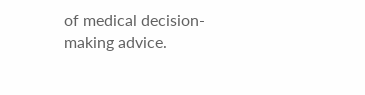of medical decision-making advice.